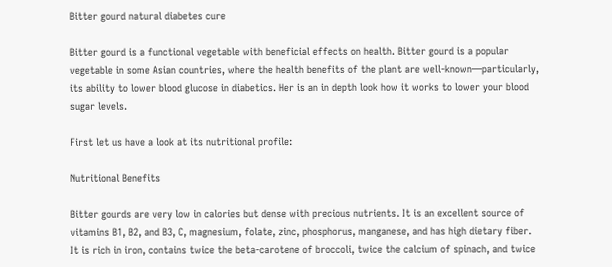Bitter gourd natural diabetes cure

Bitter gourd is a functional vegetable with beneficial effects on health. Bitter gourd is a popular vegetable in some Asian countries, where the health benefits of the plant are well-known—particularly, its ability to lower blood glucose in diabetics. Her is an in depth look how it works to lower your blood sugar levels.

First let us have a look at its nutritional profile:

Nutritional Benefits

Bitter gourds are very low in calories but dense with precious nutrients. It is an excellent source of vitamins B1, B2, and B3, C, magnesium, folate, zinc, phosphorus, manganese, and has high dietary fiber. It is rich in iron, contains twice the beta-carotene of broccoli, twice the calcium of spinach, and twice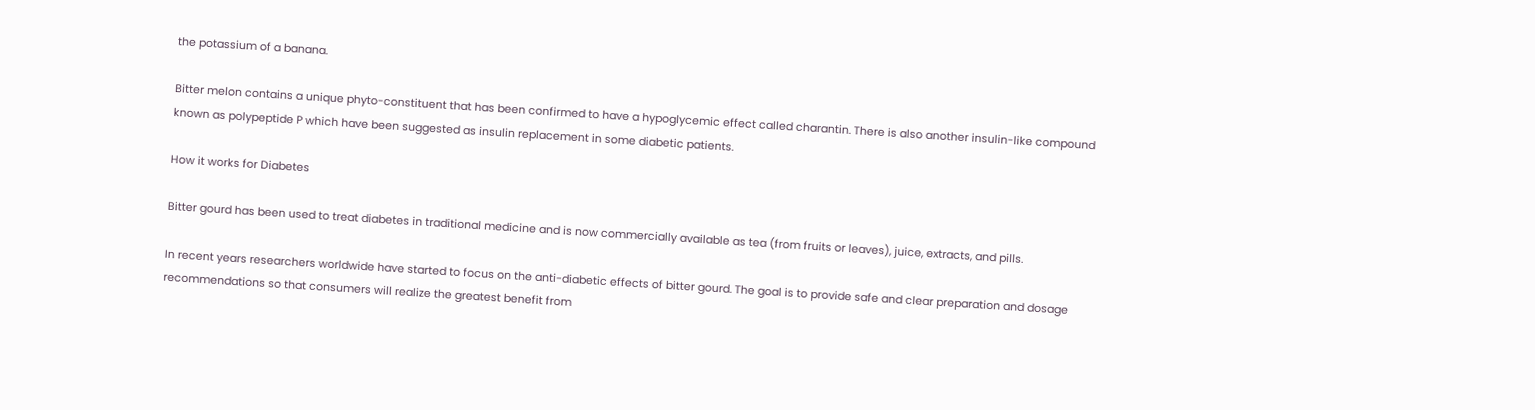the potassium of a banana.

Bitter melon contains a unique phyto-constituent that has been confirmed to have a hypoglycemic effect called charantin. There is also another insulin-like compound known as polypeptide P which have been suggested as insulin replacement in some diabetic patients.

How it works for Diabetes

Bitter gourd has been used to treat diabetes in traditional medicine and is now commercially available as tea (from fruits or leaves), juice, extracts, and pills.

In recent years researchers worldwide have started to focus on the anti-diabetic effects of bitter gourd. The goal is to provide safe and clear preparation and dosage recommendations so that consumers will realize the greatest benefit from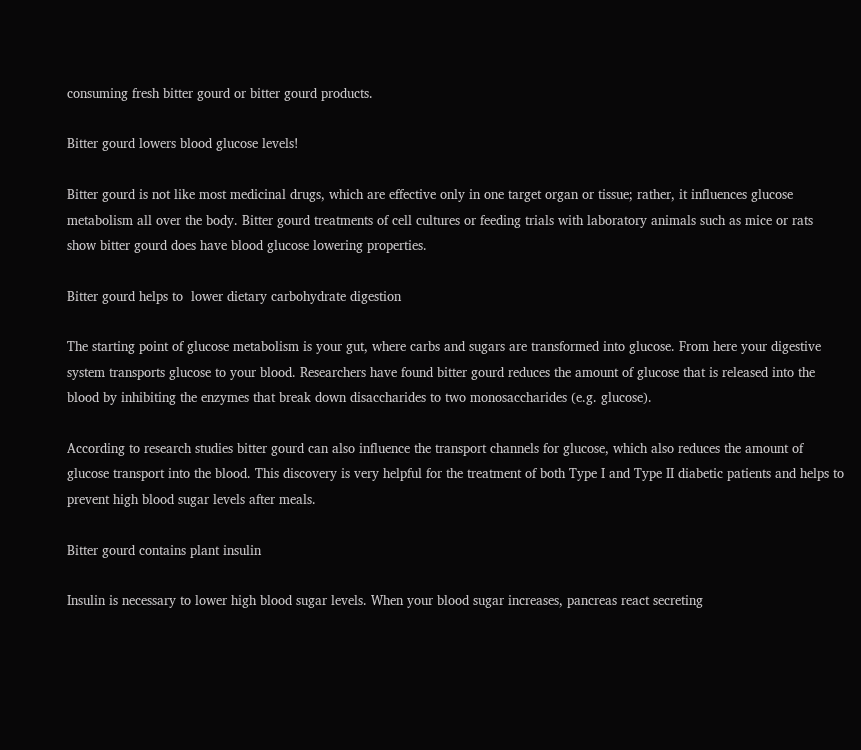consuming fresh bitter gourd or bitter gourd products.

Bitter gourd lowers blood glucose levels!

Bitter gourd is not like most medicinal drugs, which are effective only in one target organ or tissue; rather, it influences glucose metabolism all over the body. Bitter gourd treatments of cell cultures or feeding trials with laboratory animals such as mice or rats show bitter gourd does have blood glucose lowering properties.

Bitter gourd helps to  lower dietary carbohydrate digestion

The starting point of glucose metabolism is your gut, where carbs and sugars are transformed into glucose. From here your digestive system transports glucose to your blood. Researchers have found bitter gourd reduces the amount of glucose that is released into the blood by inhibiting the enzymes that break down disaccharides to two monosaccharides (e.g. glucose).

According to research studies bitter gourd can also influence the transport channels for glucose, which also reduces the amount of glucose transport into the blood. This discovery is very helpful for the treatment of both Type I and Type II diabetic patients and helps to prevent high blood sugar levels after meals.

Bitter gourd contains plant insulin

Insulin is necessary to lower high blood sugar levels. When your blood sugar increases, pancreas react secreting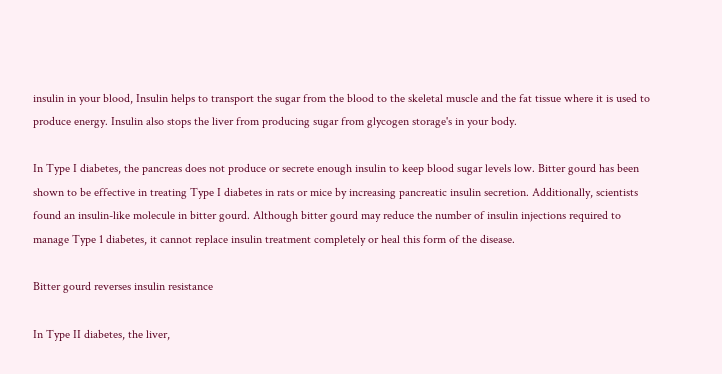insulin in your blood, Insulin helps to transport the sugar from the blood to the skeletal muscle and the fat tissue where it is used to produce energy. Insulin also stops the liver from producing sugar from glycogen storage's in your body.

In Type I diabetes, the pancreas does not produce or secrete enough insulin to keep blood sugar levels low. Bitter gourd has been shown to be effective in treating Type I diabetes in rats or mice by increasing pancreatic insulin secretion. Additionally, scientists found an insulin-like molecule in bitter gourd. Although bitter gourd may reduce the number of insulin injections required to manage Type 1 diabetes, it cannot replace insulin treatment completely or heal this form of the disease.

Bitter gourd reverses insulin resistance

In Type II diabetes, the liver,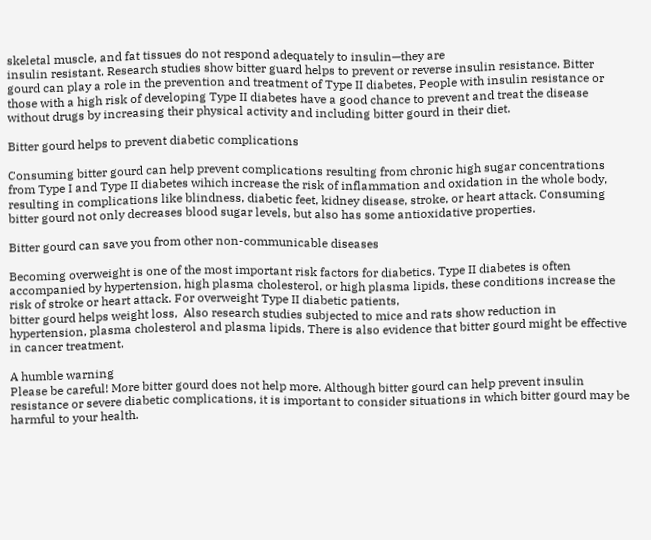skeletal muscle, and fat tissues do not respond adequately to insulin—they are
insulin resistant. Research studies show bitter guard helps to prevent or reverse insulin resistance. Bitter gourd can play a role in the prevention and treatment of Type II diabetes, People with insulin resistance or those with a high risk of developing Type II diabetes have a good chance to prevent and treat the disease without drugs by increasing their physical activity and including bitter gourd in their diet.

Bitter gourd helps to prevent diabetic complications

Consuming bitter gourd can help prevent complications resulting from chronic high sugar concentrations from Type I and Type II diabetes wihich increase the risk of inflammation and oxidation in the whole body, resulting in complications like blindness, diabetic feet, kidney disease, stroke, or heart attack. Consuming bitter gourd not only decreases blood sugar levels, but also has some antioxidative properties.

Bitter gourd can save you from other non-communicable diseases

Becoming overweight is one of the most important risk factors for diabetics. Type II diabetes is often accompanied by hypertension, high plasma cholesterol, or high plasma lipids, these conditions increase the risk of stroke or heart attack. For overweight Type II diabetic patients,
bitter gourd helps weight loss,  Also research studies subjected to mice and rats show reduction in hypertension, plasma cholesterol and plasma lipids. There is also evidence that bitter gourd might be effective in cancer treatment.

A humble warning
Please be careful! More bitter gourd does not help more. Although bitter gourd can help prevent insulin resistance or severe diabetic complications, it is important to consider situations in which bitter gourd may be harmful to your health.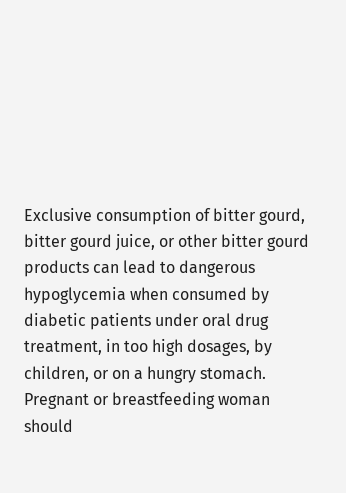Exclusive consumption of bitter gourd, bitter gourd juice, or other bitter gourd products can lead to dangerous hypoglycemia when consumed by diabetic patients under oral drug treatment, in too high dosages, by children, or on a hungry stomach. Pregnant or breastfeeding woman should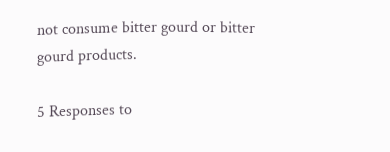not consume bitter gourd or bitter gourd products.

5 Responses to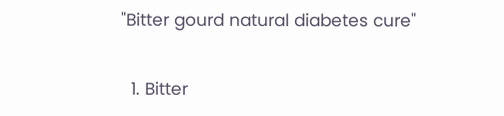"Bitter gourd natural diabetes cure"

  1. Bitter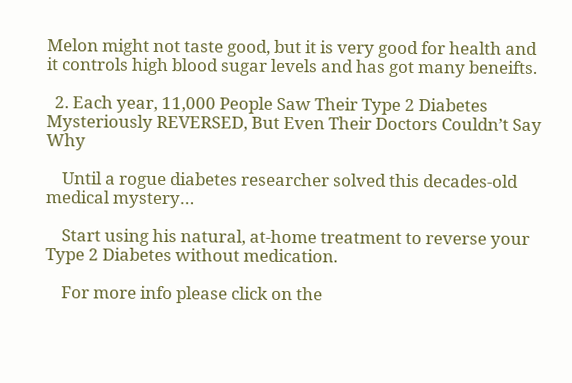Melon might not taste good, but it is very good for health and it controls high blood sugar levels and has got many beneifts.

  2. Each year, 11,000 People Saw Their Type 2 Diabetes Mysteriously REVERSED, But Even Their Doctors Couldn’t Say Why

    Until a rogue diabetes researcher solved this decades-old medical mystery…

    Start using his natural, at-home treatment to reverse your Type 2 Diabetes without medication.

    For more info please click on the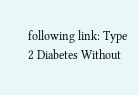following link: Type 2 Diabetes Without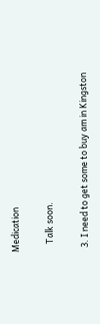Medication

    Talk soon.

  3. I need to get some to buy am in Kingston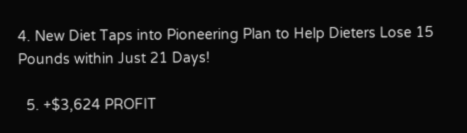4. New Diet Taps into Pioneering Plan to Help Dieters Lose 15 Pounds within Just 21 Days!

  5. +$3,624 PROFIT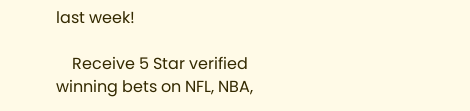last week!

    Receive 5 Star verified winning bets on NFL, NBA,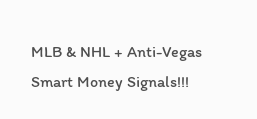MLB & NHL + Anti-Vegas Smart Money Signals!!!